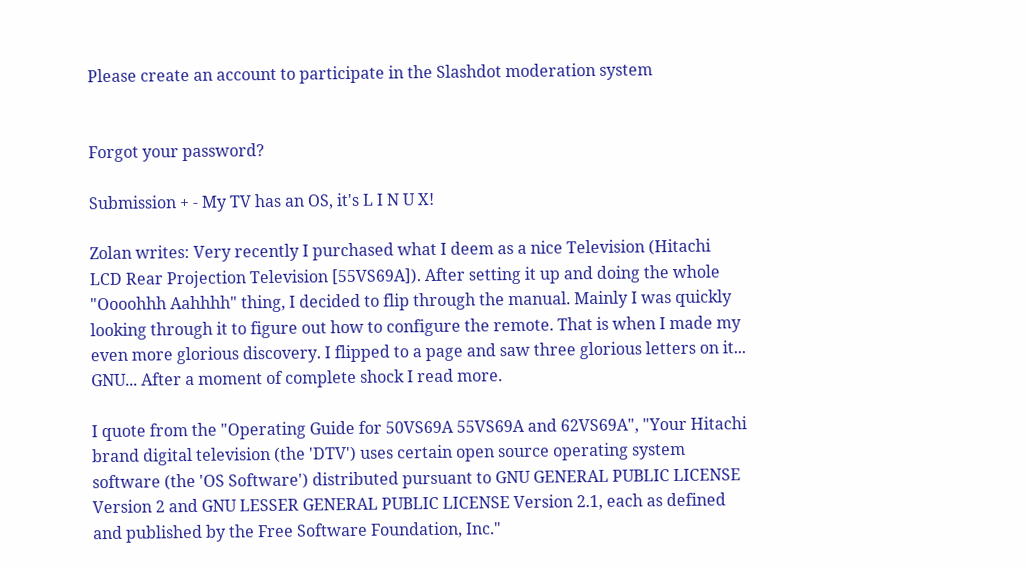Please create an account to participate in the Slashdot moderation system


Forgot your password?

Submission + - My TV has an OS, it's L I N U X!

Zolan writes: Very recently I purchased what I deem as a nice Television (Hitachi LCD Rear Projection Television [55VS69A]). After setting it up and doing the whole "Oooohhh Aahhhh" thing, I decided to flip through the manual. Mainly I was quickly looking through it to figure out how to configure the remote. That is when I made my even more glorious discovery. I flipped to a page and saw three glorious letters on it... GNU... After a moment of complete shock I read more.

I quote from the "Operating Guide for 50VS69A 55VS69A and 62VS69A", "Your Hitachi brand digital television (the 'DTV') uses certain open source operating system software (the 'OS Software') distributed pursuant to GNU GENERAL PUBLIC LICENSE Version 2 and GNU LESSER GENERAL PUBLIC LICENSE Version 2.1, each as defined and published by the Free Software Foundation, Inc."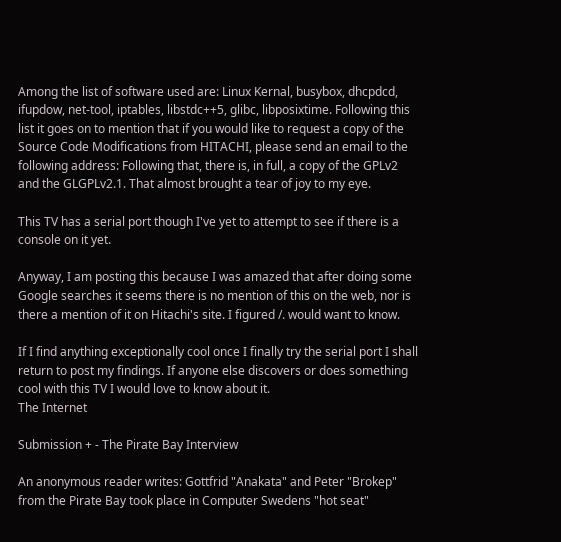Among the list of software used are: Linux Kernal, busybox, dhcpdcd, ifupdow, net-tool, iptables, libstdc++5, glibc, libposixtime. Following this list it goes on to mention that if you would like to request a copy of the Source Code Modifications from HITACHI, please send an email to the following address: Following that, there is, in full, a copy of the GPLv2 and the GLGPLv2.1. That almost brought a tear of joy to my eye.

This TV has a serial port though I've yet to attempt to see if there is a console on it yet.

Anyway, I am posting this because I was amazed that after doing some Google searches it seems there is no mention of this on the web, nor is there a mention of it on Hitachi's site. I figured /. would want to know.

If I find anything exceptionally cool once I finally try the serial port I shall return to post my findings. If anyone else discovers or does something cool with this TV I would love to know about it.
The Internet

Submission + - The Pirate Bay Interview

An anonymous reader writes: Gottfrid "Anakata" and Peter "Brokep" from the Pirate Bay took place in Computer Swedens "hot seat"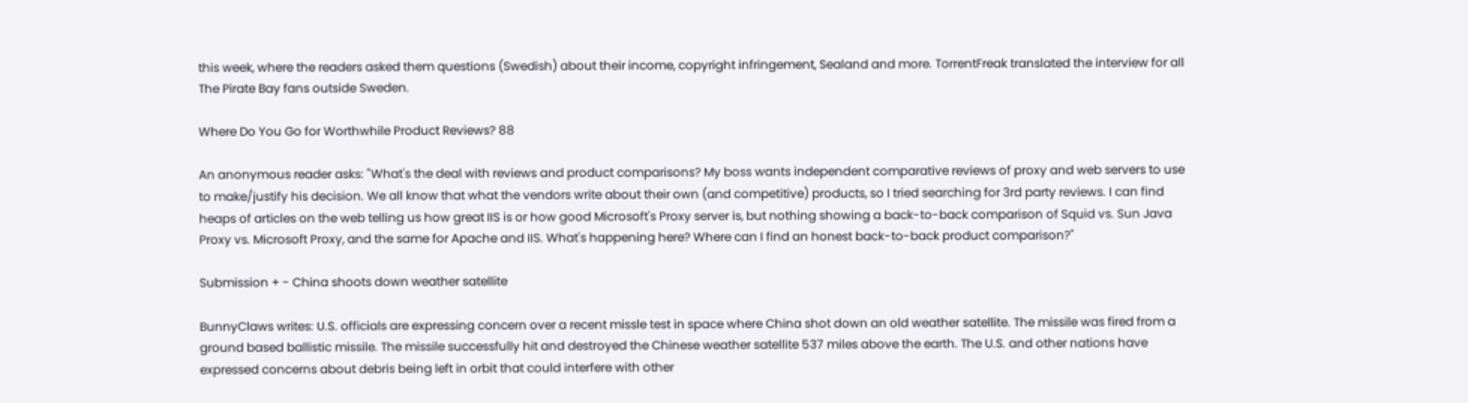this week, where the readers asked them questions (Swedish) about their income, copyright infringement, Sealand and more. TorrentFreak translated the interview for all The Pirate Bay fans outside Sweden.

Where Do You Go for Worthwhile Product Reviews? 88

An anonymous reader asks: "What's the deal with reviews and product comparisons? My boss wants independent comparative reviews of proxy and web servers to use to make/justify his decision. We all know that what the vendors write about their own (and competitive) products, so I tried searching for 3rd party reviews. I can find heaps of articles on the web telling us how great IIS is or how good Microsoft's Proxy server is, but nothing showing a back-to-back comparison of Squid vs. Sun Java Proxy vs. Microsoft Proxy, and the same for Apache and IIS. What's happening here? Where can I find an honest back-to-back product comparison?"

Submission + - China shoots down weather satellite

BunnyClaws writes: U.S. officials are expressing concern over a recent missle test in space where China shot down an old weather satellite. The missile was fired from a ground based ballistic missile. The missile successfully hit and destroyed the Chinese weather satellite 537 miles above the earth. The U.S. and other nations have expressed concerns about debris being left in orbit that could interfere with other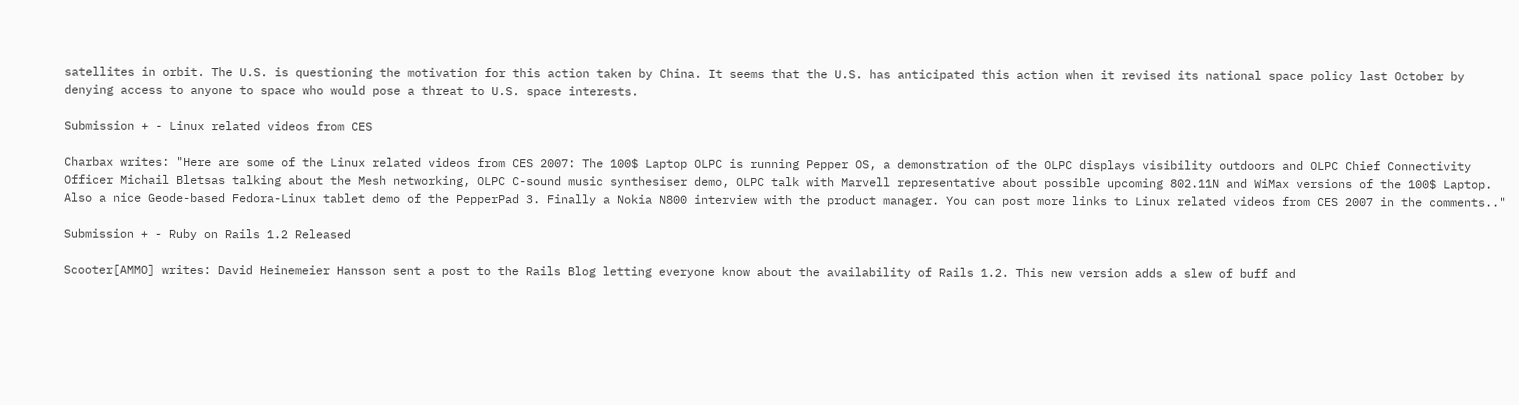satellites in orbit. The U.S. is questioning the motivation for this action taken by China. It seems that the U.S. has anticipated this action when it revised its national space policy last October by denying access to anyone to space who would pose a threat to U.S. space interests.

Submission + - Linux related videos from CES

Charbax writes: "Here are some of the Linux related videos from CES 2007: The 100$ Laptop OLPC is running Pepper OS, a demonstration of the OLPC displays visibility outdoors and OLPC Chief Connectivity Officer Michail Bletsas talking about the Mesh networking, OLPC C-sound music synthesiser demo, OLPC talk with Marvell representative about possible upcoming 802.11N and WiMax versions of the 100$ Laptop. Also a nice Geode-based Fedora-Linux tablet demo of the PepperPad 3. Finally a Nokia N800 interview with the product manager. You can post more links to Linux related videos from CES 2007 in the comments.."

Submission + - Ruby on Rails 1.2 Released

Scooter[AMMO] writes: David Heinemeier Hansson sent a post to the Rails Blog letting everyone know about the availability of Rails 1.2. This new version adds a slew of buff and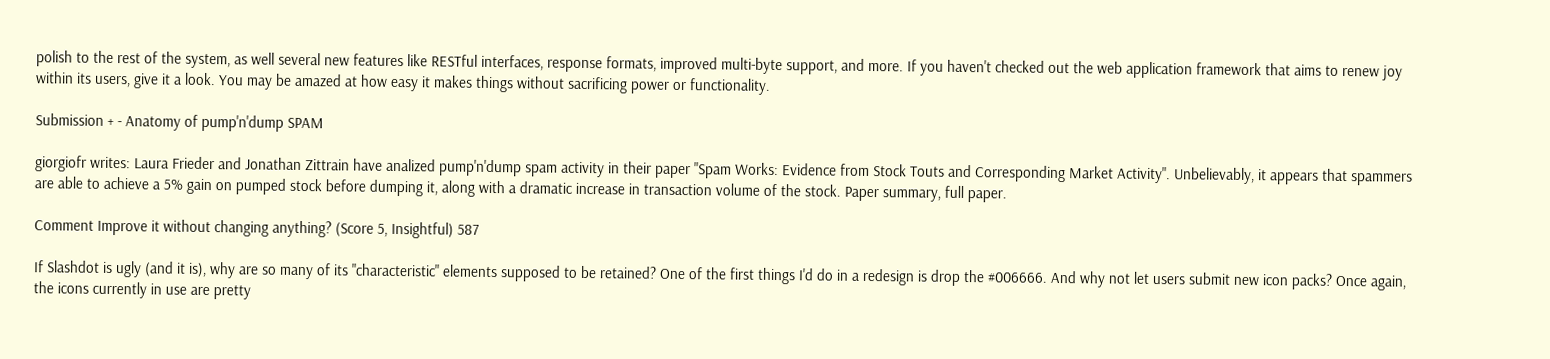polish to the rest of the system, as well several new features like RESTful interfaces, response formats, improved multi-byte support, and more. If you haven't checked out the web application framework that aims to renew joy within its users, give it a look. You may be amazed at how easy it makes things without sacrificing power or functionality.

Submission + - Anatomy of pump'n'dump SPAM

giorgiofr writes: Laura Frieder and Jonathan Zittrain have analized pump'n'dump spam activity in their paper "Spam Works: Evidence from Stock Touts and Corresponding Market Activity". Unbelievably, it appears that spammers are able to achieve a 5% gain on pumped stock before dumping it, along with a dramatic increase in transaction volume of the stock. Paper summary, full paper.

Comment Improve it without changing anything? (Score 5, Insightful) 587

If Slashdot is ugly (and it is), why are so many of its "characteristic" elements supposed to be retained? One of the first things I'd do in a redesign is drop the #006666. And why not let users submit new icon packs? Once again, the icons currently in use are pretty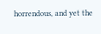horrendous, and yet the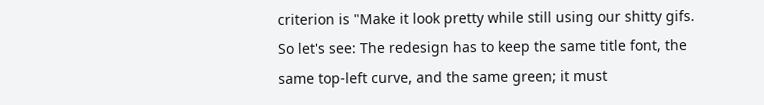criterion is "Make it look pretty while still using our shitty gifs. So let's see: The redesign has to keep the same title font, the same top-left curve, and the same green; it must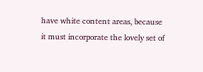have white content areas, because it must incorporate the lovely set of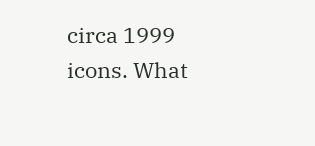circa 1999 icons. What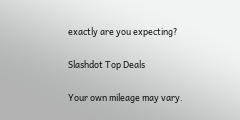exactly are you expecting?

Slashdot Top Deals

Your own mileage may vary.